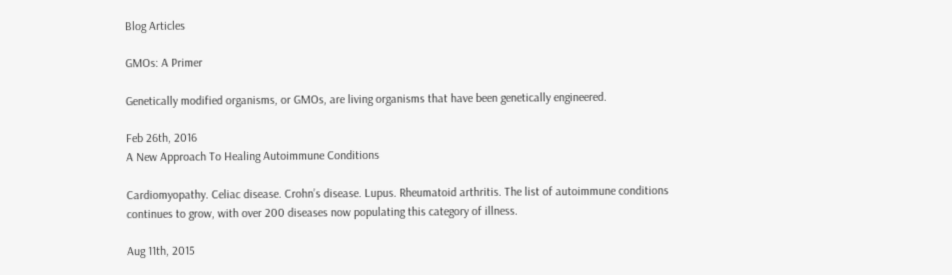Blog Articles

GMOs: A Primer

Genetically modified organisms, or GMOs, are living organisms that have been genetically engineered.

Feb 26th, 2016
A New Approach To Healing Autoimmune Conditions

Cardiomyopathy. Celiac disease. Crohn’s disease. Lupus. Rheumatoid arthritis. The list of autoimmune conditions continues to grow, with over 200 diseases now populating this category of illness.

Aug 11th, 2015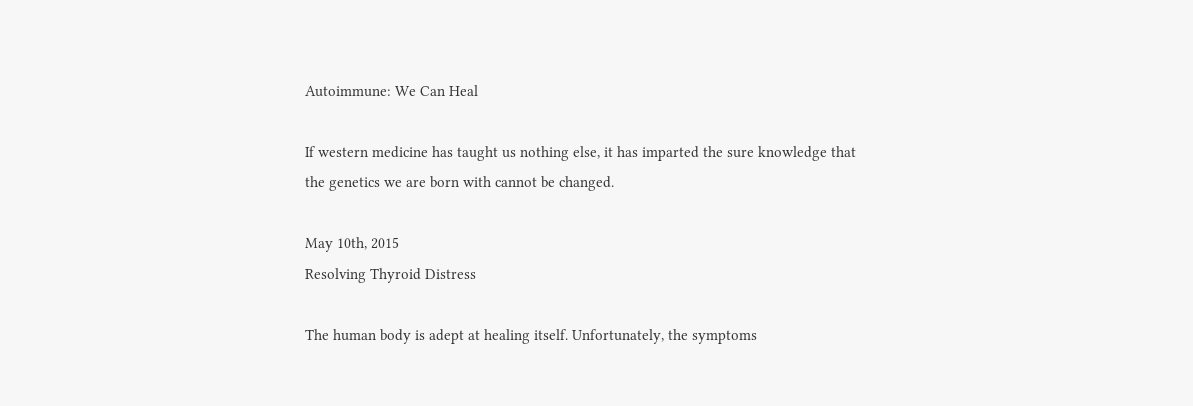Autoimmune: We Can Heal

If western medicine has taught us nothing else, it has imparted the sure knowledge that the genetics we are born with cannot be changed.

May 10th, 2015
Resolving Thyroid Distress

The human body is adept at healing itself. Unfortunately, the symptoms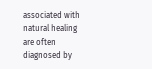associated with natural healing are often diagnosed by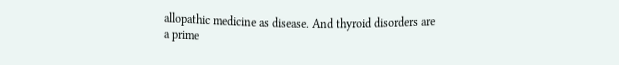allopathic medicine as disease. And thyroid disorders are a prime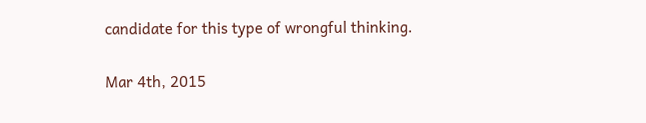candidate for this type of wrongful thinking.

Mar 4th, 2015